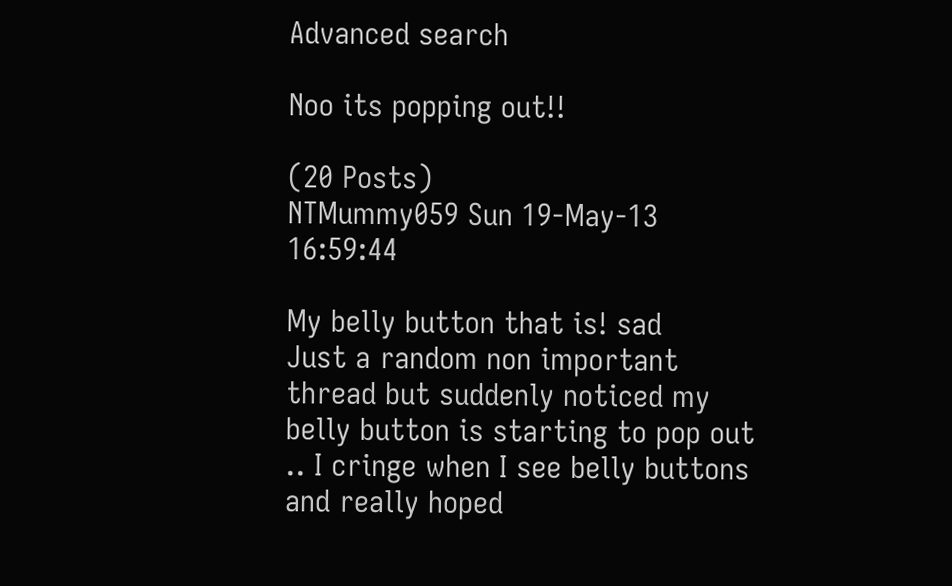Advanced search

Noo its popping out!!

(20 Posts)
NTMummy059 Sun 19-May-13 16:59:44

My belly button that is! sad
Just a random non important thread but suddenly noticed my belly button is starting to pop out .. I cringe when I see belly buttons and really hoped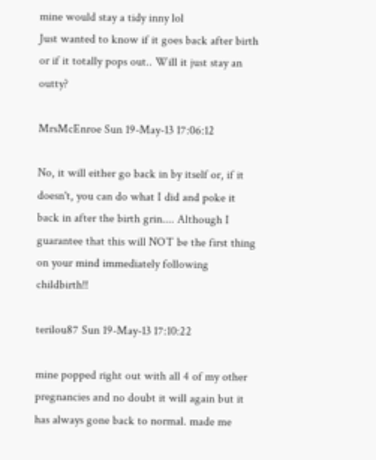mine would stay a tidy inny lol
Just wanted to know if it goes back after birth or if it totally pops out.. Will it just stay an outty?

MrsMcEnroe Sun 19-May-13 17:06:12

No, it will either go back in by itself or, if it doesn't, you can do what I did and poke it back in after the birth grin.... Although I guarantee that this will NOT be the first thing on your mind immediately following childbirth!!

terilou87 Sun 19-May-13 17:10:22

mine popped right out with all 4 of my other pregnancies and no doubt it will again but it has always gone back to normal. made me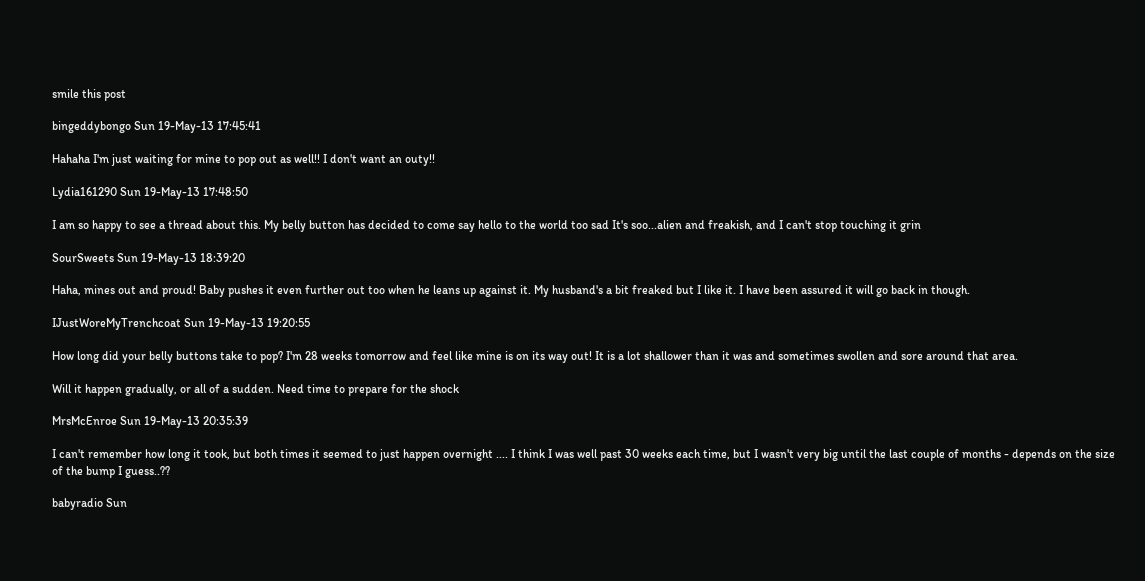smile this post

bingeddybongo Sun 19-May-13 17:45:41

Hahaha I'm just waiting for mine to pop out as well!! I don't want an outy!!

Lydia161290 Sun 19-May-13 17:48:50

I am so happy to see a thread about this. My belly button has decided to come say hello to the world too sad It's soo...alien and freakish, and I can't stop touching it grin

SourSweets Sun 19-May-13 18:39:20

Haha, mines out and proud! Baby pushes it even further out too when he leans up against it. My husband's a bit freaked but I like it. I have been assured it will go back in though.

IJustWoreMyTrenchcoat Sun 19-May-13 19:20:55

How long did your belly buttons take to pop? I'm 28 weeks tomorrow and feel like mine is on its way out! It is a lot shallower than it was and sometimes swollen and sore around that area.

Will it happen gradually, or all of a sudden. Need time to prepare for the shock

MrsMcEnroe Sun 19-May-13 20:35:39

I can't remember how long it took, but both times it seemed to just happen overnight .... I think I was well past 30 weeks each time, but I wasn't very big until the last couple of months - depends on the size of the bump I guess..??

babyradio Sun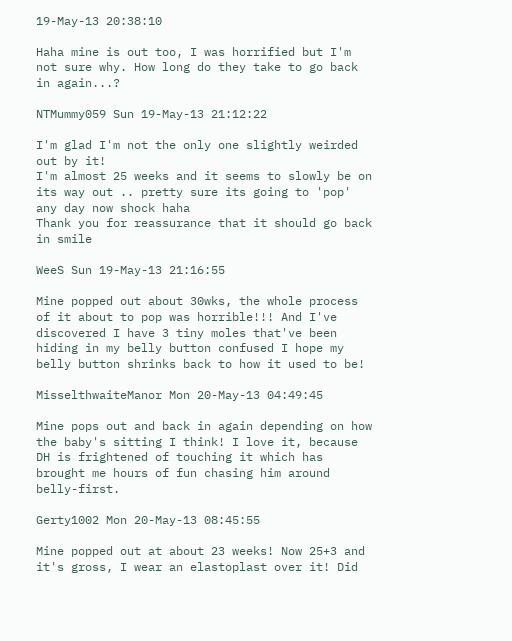19-May-13 20:38:10

Haha mine is out too, I was horrified but I'm not sure why. How long do they take to go back in again...?

NTMummy059 Sun 19-May-13 21:12:22

I'm glad I'm not the only one slightly weirded out by it!
I'm almost 25 weeks and it seems to slowly be on its way out .. pretty sure its going to 'pop' any day now shock haha
Thank you for reassurance that it should go back in smile

WeeS Sun 19-May-13 21:16:55

Mine popped out about 30wks, the whole process of it about to pop was horrible!!! And I've discovered I have 3 tiny moles that've been hiding in my belly button confused I hope my belly button shrinks back to how it used to be!

MisselthwaiteManor Mon 20-May-13 04:49:45

Mine pops out and back in again depending on how the baby's sitting I think! I love it, because DH is frightened of touching it which has brought me hours of fun chasing him around belly-first.

Gerty1002 Mon 20-May-13 08:45:55

Mine popped out at about 23 weeks! Now 25+3 and it's gross, I wear an elastoplast over it! Did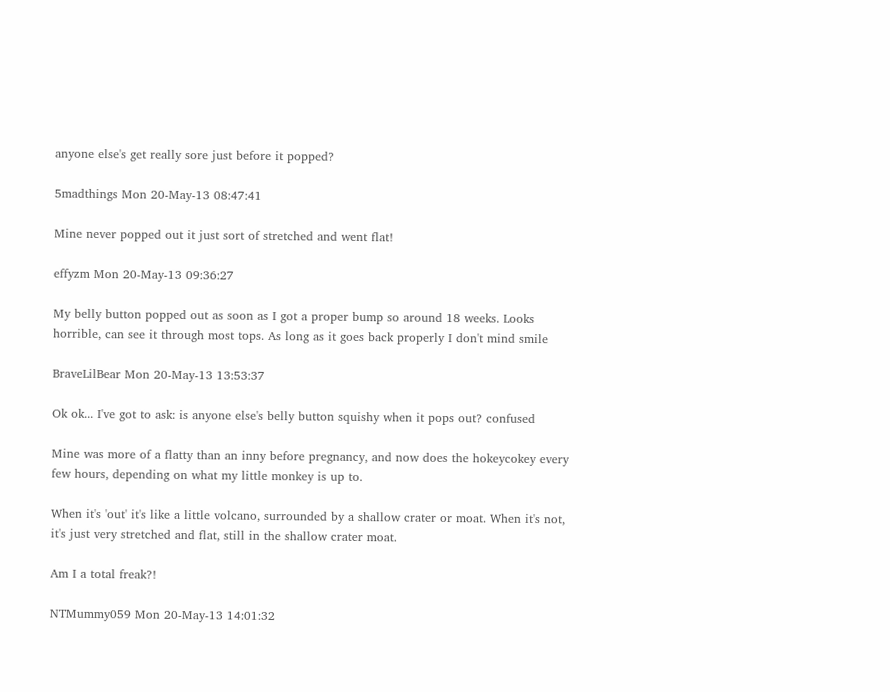anyone else's get really sore just before it popped?

5madthings Mon 20-May-13 08:47:41

Mine never popped out it just sort of stretched and went flat!

effyzm Mon 20-May-13 09:36:27

My belly button popped out as soon as I got a proper bump so around 18 weeks. Looks horrible, can see it through most tops. As long as it goes back properly I don't mind smile

BraveLilBear Mon 20-May-13 13:53:37

Ok ok... I've got to ask: is anyone else's belly button squishy when it pops out? confused

Mine was more of a flatty than an inny before pregnancy, and now does the hokeycokey every few hours, depending on what my little monkey is up to.

When it's 'out' it's like a little volcano, surrounded by a shallow crater or moat. When it's not, it's just very stretched and flat, still in the shallow crater moat.

Am I a total freak?!

NTMummy059 Mon 20-May-13 14:01:32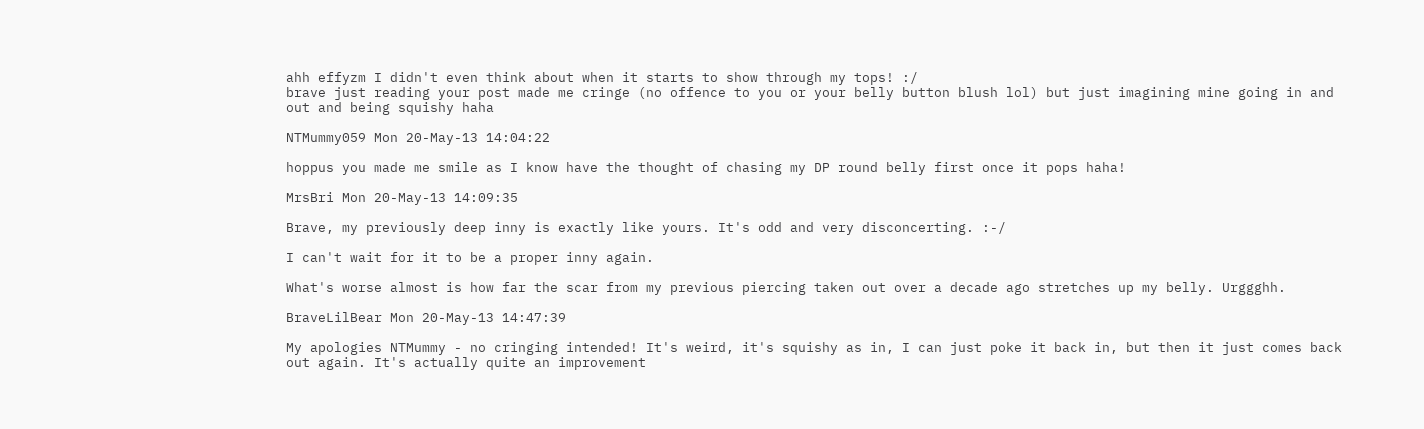ahh effyzm I didn't even think about when it starts to show through my tops! :/
brave just reading your post made me cringe (no offence to you or your belly button blush lol) but just imagining mine going in and out and being squishy haha

NTMummy059 Mon 20-May-13 14:04:22

hoppus you made me smile as I know have the thought of chasing my DP round belly first once it pops haha!

MrsBri Mon 20-May-13 14:09:35

Brave, my previously deep inny is exactly like yours. It's odd and very disconcerting. :-/

I can't wait for it to be a proper inny again.

What's worse almost is how far the scar from my previous piercing taken out over a decade ago stretches up my belly. Urggghh.

BraveLilBear Mon 20-May-13 14:47:39

My apologies NTMummy - no cringing intended! It's weird, it's squishy as in, I can just poke it back in, but then it just comes back out again. It's actually quite an improvement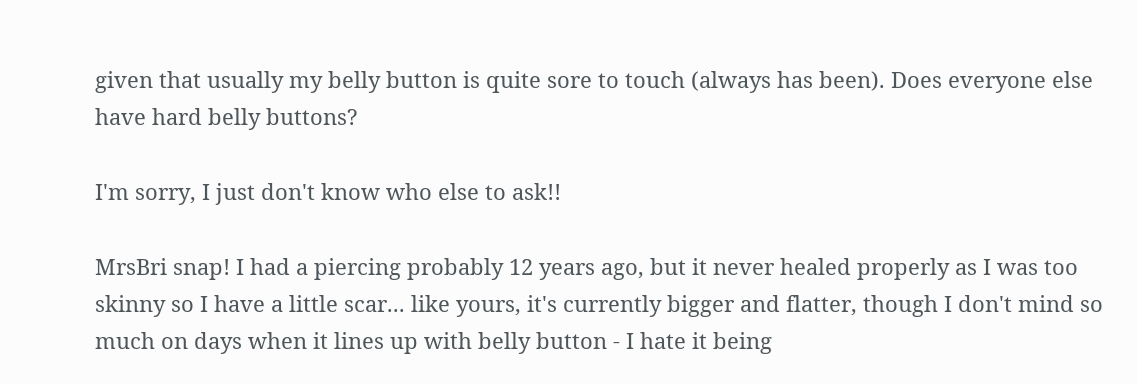given that usually my belly button is quite sore to touch (always has been). Does everyone else have hard belly buttons?

I'm sorry, I just don't know who else to ask!!

MrsBri snap! I had a piercing probably 12 years ago, but it never healed properly as I was too skinny so I have a little scar... like yours, it's currently bigger and flatter, though I don't mind so much on days when it lines up with belly button - I hate it being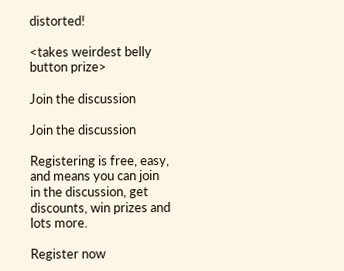distorted!

<takes weirdest belly button prize>

Join the discussion

Join the discussion

Registering is free, easy, and means you can join in the discussion, get discounts, win prizes and lots more.

Register now